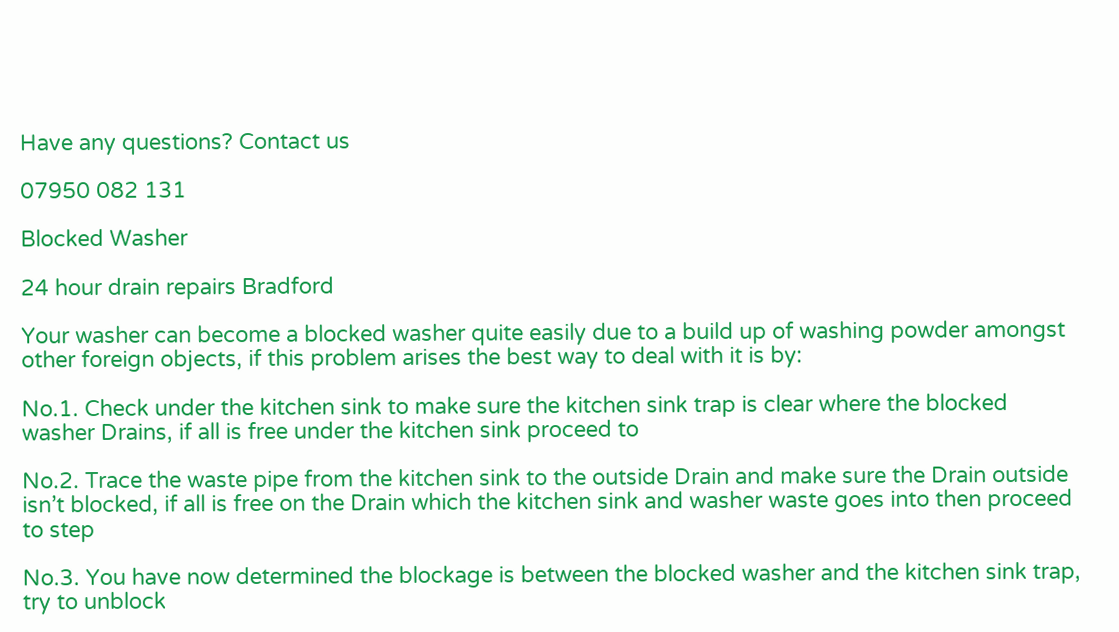Have any questions? Contact us

07950 082 131

Blocked Washer

24 hour drain repairs Bradford

Your washer can become a blocked washer quite easily due to a build up of washing powder amongst other foreign objects, if this problem arises the best way to deal with it is by:

No.1. Check under the kitchen sink to make sure the kitchen sink trap is clear where the blocked washer Drains, if all is free under the kitchen sink proceed to

No.2. Trace the waste pipe from the kitchen sink to the outside Drain and make sure the Drain outside isn’t blocked, if all is free on the Drain which the kitchen sink and washer waste goes into then proceed to step

No.3. You have now determined the blockage is between the blocked washer and the kitchen sink trap, try to unblock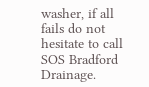washer, if all fails do not hesitate to call SOS Bradford Drainage.